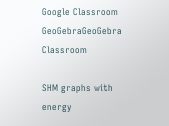Google Classroom
GeoGebraGeoGebra Classroom

SHM graphs with energy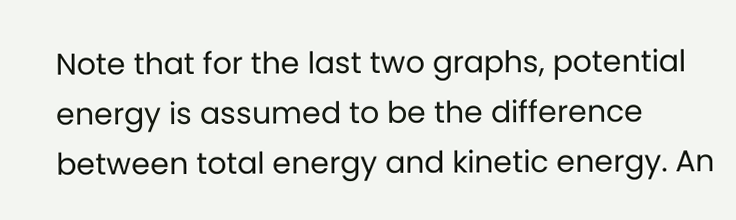Note that for the last two graphs, potential energy is assumed to be the difference between total energy and kinetic energy. An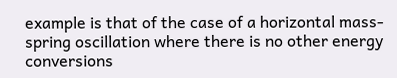example is that of the case of a horizontal mass-spring oscillation where there is no other energy conversions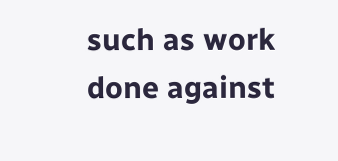such as work done against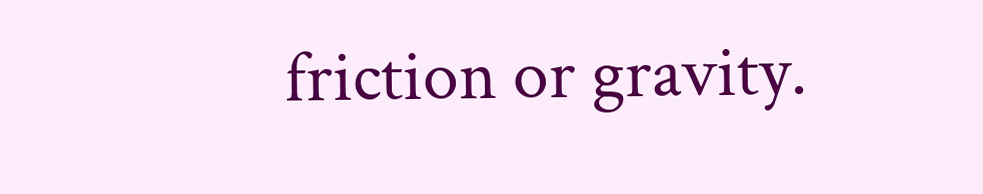friction or gravity.